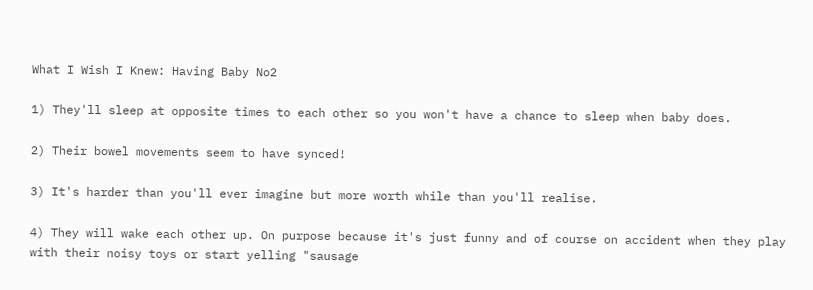What I Wish I Knew: Having Baby No2

1) They'll sleep at opposite times to each other so you won't have a chance to sleep when baby does.

2) Their bowel movements seem to have synced!

3) It's harder than you'll ever imagine but more worth while than you'll realise.

4) They will wake each other up. On purpose because it's just funny and of course on accident when they play with their noisy toys or start yelling "sausage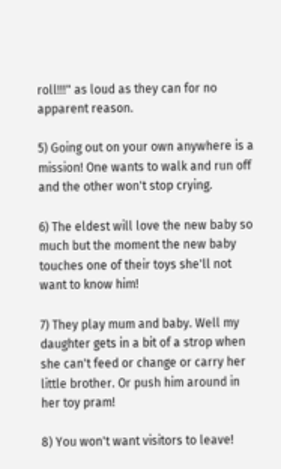roll!!!" as loud as they can for no apparent reason.

5) Going out on your own anywhere is a mission! One wants to walk and run off and the other won't stop crying.

6) The eldest will love the new baby so much but the moment the new baby touches one of their toys she'll not want to know him!

7) They play mum and baby. Well my daughter gets in a bit of a strop when she can't feed or change or carry her little brother. Or push him around in her toy pram!

8) You won't want visitors to leave!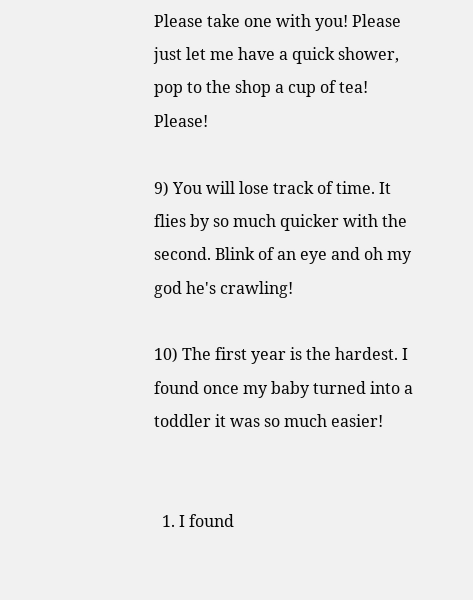Please take one with you! Please just let me have a quick shower, pop to the shop a cup of tea! Please!

9) You will lose track of time. It flies by so much quicker with the second. Blink of an eye and oh my god he's crawling!

10) The first year is the hardest. I found once my baby turned into a toddler it was so much easier!


  1. I found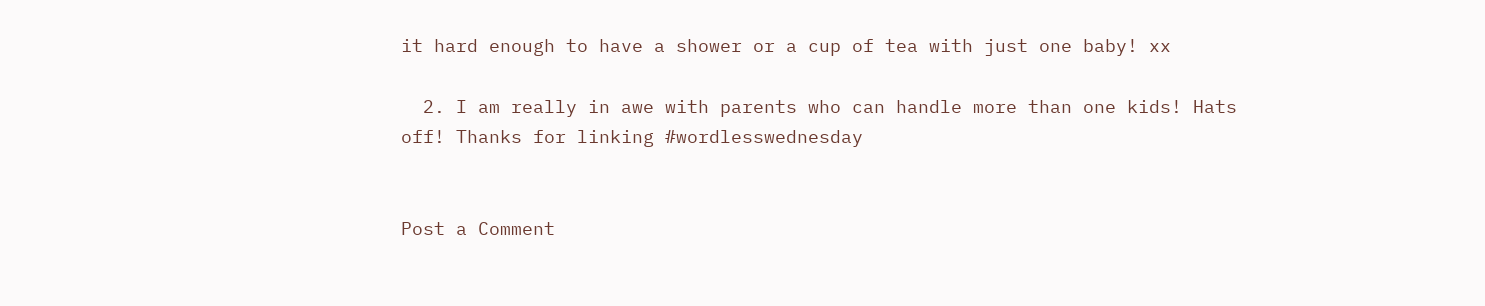it hard enough to have a shower or a cup of tea with just one baby! xx

  2. I am really in awe with parents who can handle more than one kids! Hats off! Thanks for linking #wordlesswednesday


Post a Comment